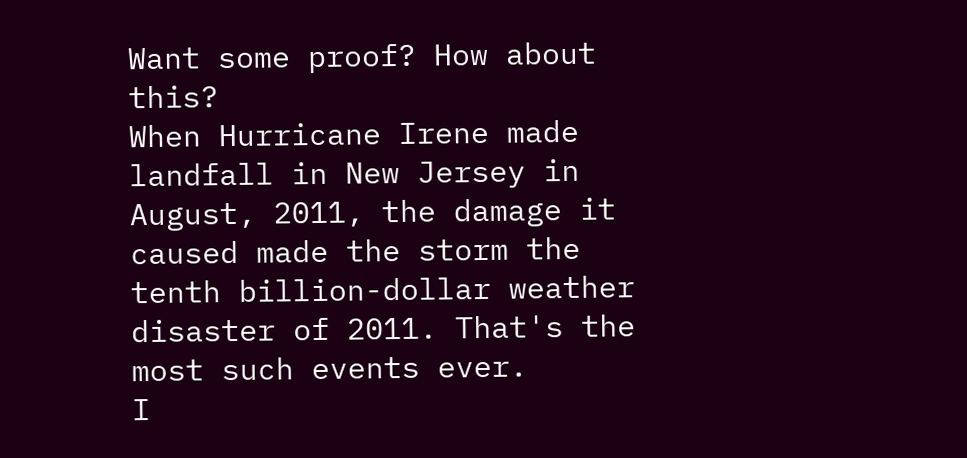Want some proof? How about this?
When Hurricane Irene made landfall in New Jersey in August, 2011, the damage it caused made the storm the tenth billion-dollar weather disaster of 2011. That's the most such events ever.
I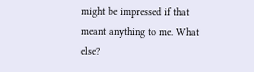might be impressed if that meant anything to me. What else?